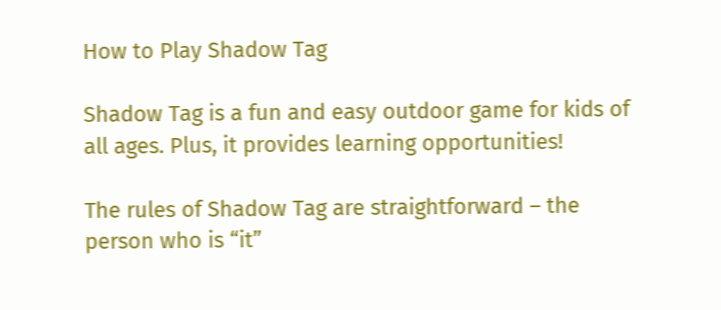How to Play Shadow Tag

Shadow Tag is a fun and easy outdoor game for kids of all ages. Plus, it provides learning opportunities!

The rules of Shadow Tag are straightforward – the person who is “it”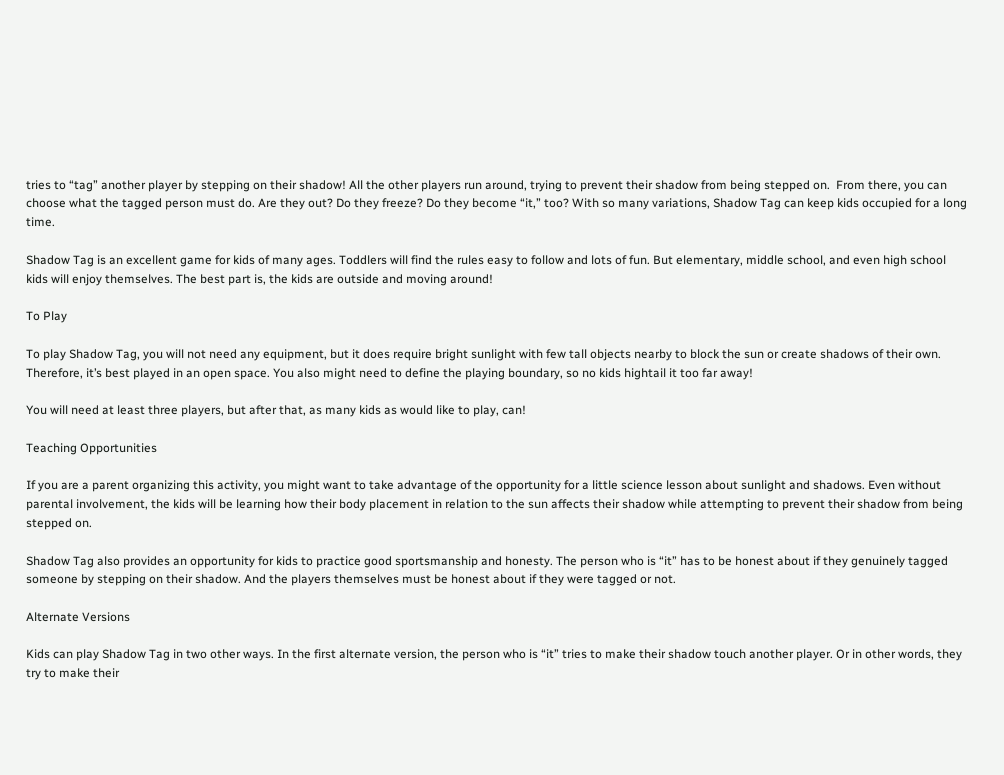tries to “tag” another player by stepping on their shadow! All the other players run around, trying to prevent their shadow from being stepped on.  From there, you can choose what the tagged person must do. Are they out? Do they freeze? Do they become “it,” too? With so many variations, Shadow Tag can keep kids occupied for a long time.

Shadow Tag is an excellent game for kids of many ages. Toddlers will find the rules easy to follow and lots of fun. But elementary, middle school, and even high school kids will enjoy themselves. The best part is, the kids are outside and moving around!

To Play

To play Shadow Tag, you will not need any equipment, but it does require bright sunlight with few tall objects nearby to block the sun or create shadows of their own. Therefore, it’s best played in an open space. You also might need to define the playing boundary, so no kids hightail it too far away!

You will need at least three players, but after that, as many kids as would like to play, can!

Teaching Opportunities

If you are a parent organizing this activity, you might want to take advantage of the opportunity for a little science lesson about sunlight and shadows. Even without parental involvement, the kids will be learning how their body placement in relation to the sun affects their shadow while attempting to prevent their shadow from being stepped on.

Shadow Tag also provides an opportunity for kids to practice good sportsmanship and honesty. The person who is “it” has to be honest about if they genuinely tagged someone by stepping on their shadow. And the players themselves must be honest about if they were tagged or not.

Alternate Versions

Kids can play Shadow Tag in two other ways. In the first alternate version, the person who is “it” tries to make their shadow touch another player. Or in other words, they try to make their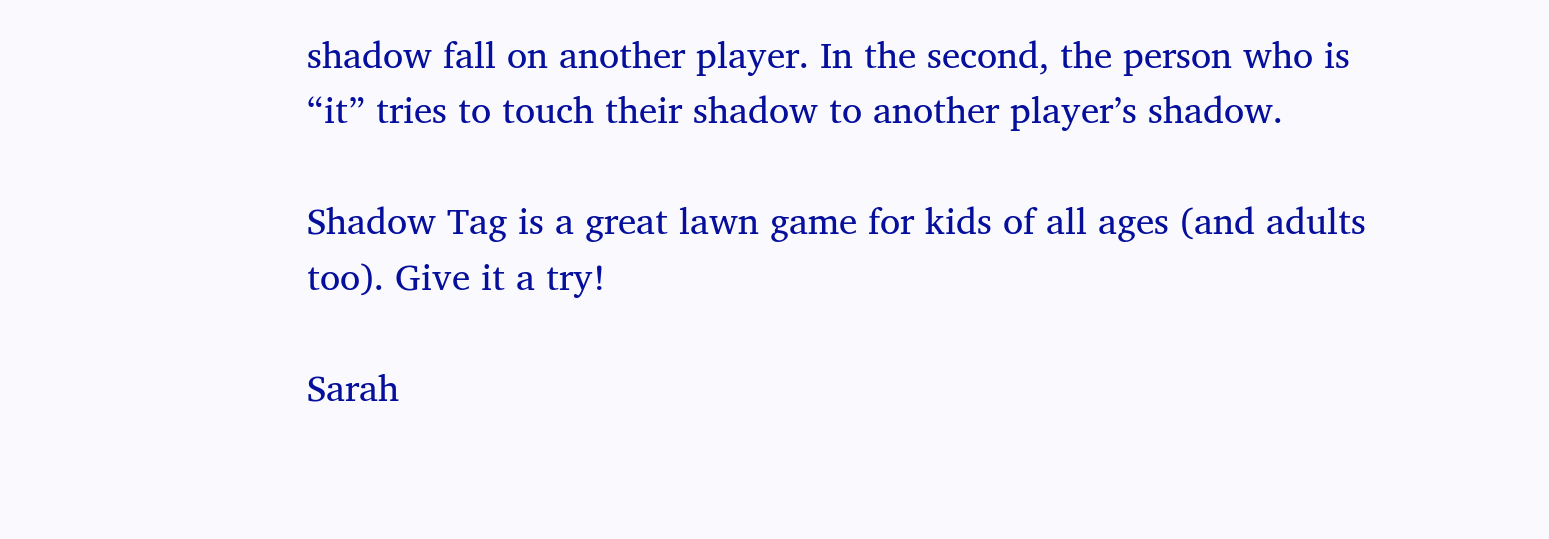shadow fall on another player. In the second, the person who is “it” tries to touch their shadow to another player’s shadow.

Shadow Tag is a great lawn game for kids of all ages (and adults too). Give it a try!

Sarah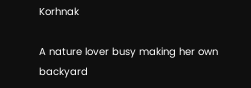Korhnak

A nature lover busy making her own backyard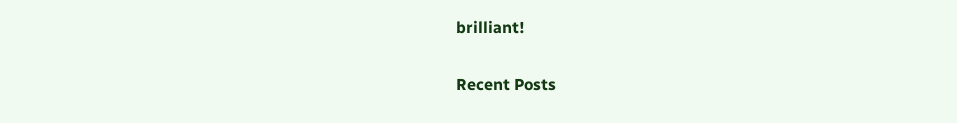brilliant!

Recent Posts